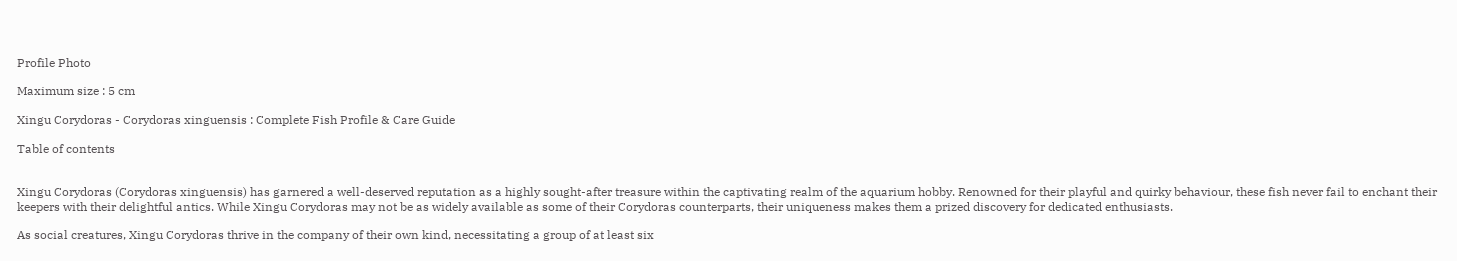Profile Photo

Maximum size : 5 cm

Xingu Corydoras - Corydoras xinguensis : Complete Fish Profile & Care Guide

Table of contents


Xingu Corydoras (Corydoras xinguensis) has garnered a well-deserved reputation as a highly sought-after treasure within the captivating realm of the aquarium hobby. Renowned for their playful and quirky behaviour, these fish never fail to enchant their keepers with their delightful antics. While Xingu Corydoras may not be as widely available as some of their Corydoras counterparts, their uniqueness makes them a prized discovery for dedicated enthusiasts.

As social creatures, Xingu Corydoras thrive in the company of their own kind, necessitating a group of at least six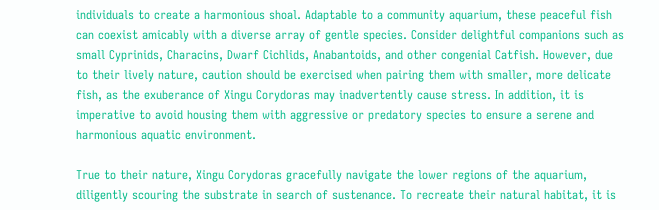individuals to create a harmonious shoal. Adaptable to a community aquarium, these peaceful fish can coexist amicably with a diverse array of gentle species. Consider delightful companions such as small Cyprinids, Characins, Dwarf Cichlids, Anabantoids, and other congenial Catfish. However, due to their lively nature, caution should be exercised when pairing them with smaller, more delicate fish, as the exuberance of Xingu Corydoras may inadvertently cause stress. In addition, it is imperative to avoid housing them with aggressive or predatory species to ensure a serene and harmonious aquatic environment.

True to their nature, Xingu Corydoras gracefully navigate the lower regions of the aquarium, diligently scouring the substrate in search of sustenance. To recreate their natural habitat, it is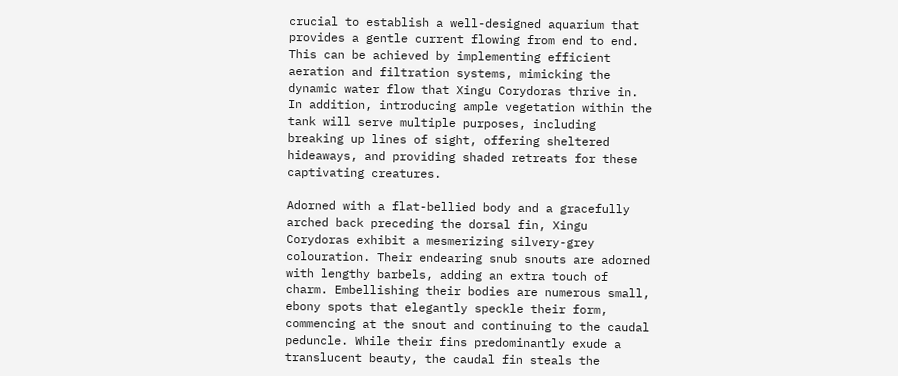crucial to establish a well-designed aquarium that provides a gentle current flowing from end to end. This can be achieved by implementing efficient aeration and filtration systems, mimicking the dynamic water flow that Xingu Corydoras thrive in. In addition, introducing ample vegetation within the tank will serve multiple purposes, including breaking up lines of sight, offering sheltered hideaways, and providing shaded retreats for these captivating creatures.

Adorned with a flat-bellied body and a gracefully arched back preceding the dorsal fin, Xingu Corydoras exhibit a mesmerizing silvery-grey colouration. Their endearing snub snouts are adorned with lengthy barbels, adding an extra touch of charm. Embellishing their bodies are numerous small, ebony spots that elegantly speckle their form, commencing at the snout and continuing to the caudal peduncle. While their fins predominantly exude a translucent beauty, the caudal fin steals the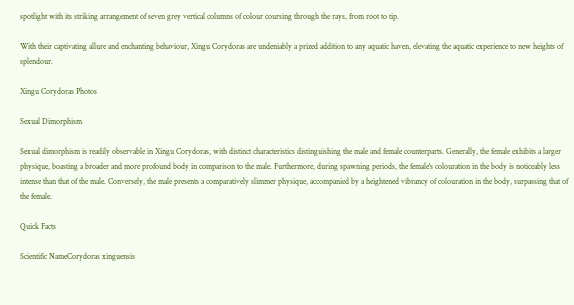spotlight with its striking arrangement of seven grey vertical columns of colour coursing through the rays, from root to tip.

With their captivating allure and enchanting behaviour, Xingu Corydoras are undeniably a prized addition to any aquatic haven, elevating the aquatic experience to new heights of splendour.

Xingu Corydoras Photos

Sexual Dimorphism

Sexual dimorphism is readily observable in Xingu Corydoras, with distinct characteristics distinguishing the male and female counterparts. Generally, the female exhibits a larger physique, boasting a broader and more profound body in comparison to the male. Furthermore, during spawning periods, the female's colouration in the body is noticeably less intense than that of the male. Conversely, the male presents a comparatively slimmer physique, accompanied by a heightened vibrancy of colouration in the body, surpassing that of the female.

Quick Facts

Scientific NameCorydoras xinguensis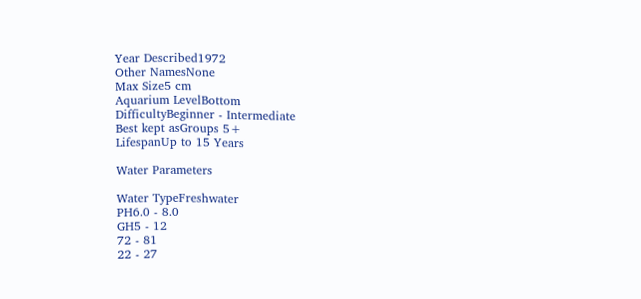Year Described1972
Other NamesNone
Max Size5 cm
Aquarium LevelBottom
DifficultyBeginner - Intermediate
Best kept asGroups 5+
LifespanUp to 15 Years

Water Parameters

Water TypeFreshwater
PH6.0 - 8.0
GH5 - 12
72 - 81
22 - 27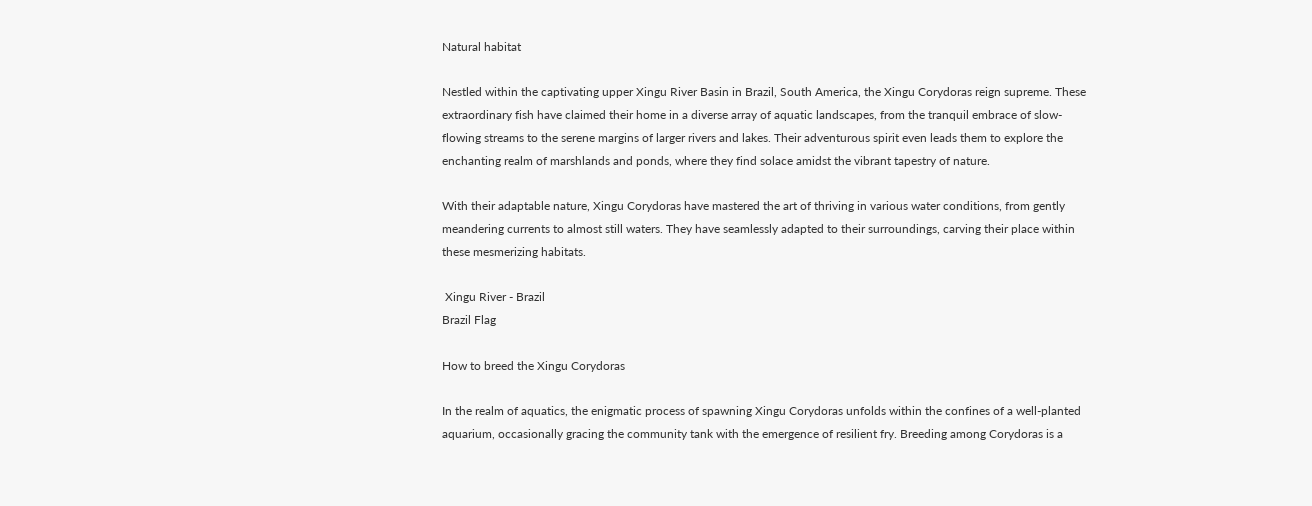Natural habitat

Nestled within the captivating upper Xingu River Basin in Brazil, South America, the Xingu Corydoras reign supreme. These extraordinary fish have claimed their home in a diverse array of aquatic landscapes, from the tranquil embrace of slow-flowing streams to the serene margins of larger rivers and lakes. Their adventurous spirit even leads them to explore the enchanting realm of marshlands and ponds, where they find solace amidst the vibrant tapestry of nature.

With their adaptable nature, Xingu Corydoras have mastered the art of thriving in various water conditions, from gently meandering currents to almost still waters. They have seamlessly adapted to their surroundings, carving their place within these mesmerizing habitats.

 Xingu River - Brazil
Brazil Flag

How to breed the Xingu Corydoras

In the realm of aquatics, the enigmatic process of spawning Xingu Corydoras unfolds within the confines of a well-planted aquarium, occasionally gracing the community tank with the emergence of resilient fry. Breeding among Corydoras is a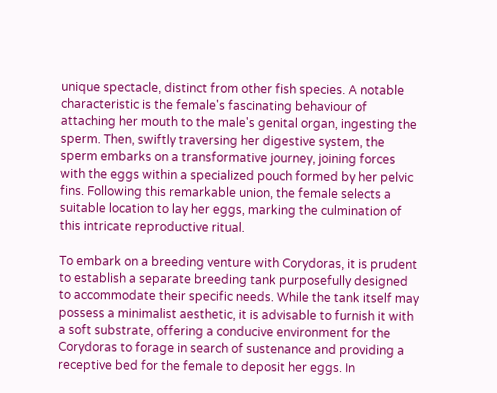unique spectacle, distinct from other fish species. A notable characteristic is the female's fascinating behaviour of attaching her mouth to the male's genital organ, ingesting the sperm. Then, swiftly traversing her digestive system, the sperm embarks on a transformative journey, joining forces with the eggs within a specialized pouch formed by her pelvic fins. Following this remarkable union, the female selects a suitable location to lay her eggs, marking the culmination of this intricate reproductive ritual.

To embark on a breeding venture with Corydoras, it is prudent to establish a separate breeding tank purposefully designed to accommodate their specific needs. While the tank itself may possess a minimalist aesthetic, it is advisable to furnish it with a soft substrate, offering a conducive environment for the Corydoras to forage in search of sustenance and providing a receptive bed for the female to deposit her eggs. In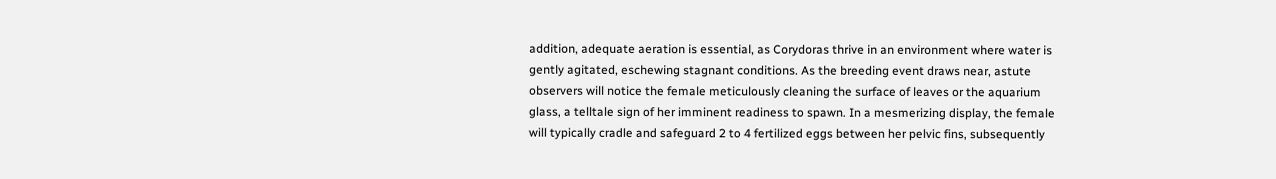addition, adequate aeration is essential, as Corydoras thrive in an environment where water is gently agitated, eschewing stagnant conditions. As the breeding event draws near, astute observers will notice the female meticulously cleaning the surface of leaves or the aquarium glass, a telltale sign of her imminent readiness to spawn. In a mesmerizing display, the female will typically cradle and safeguard 2 to 4 fertilized eggs between her pelvic fins, subsequently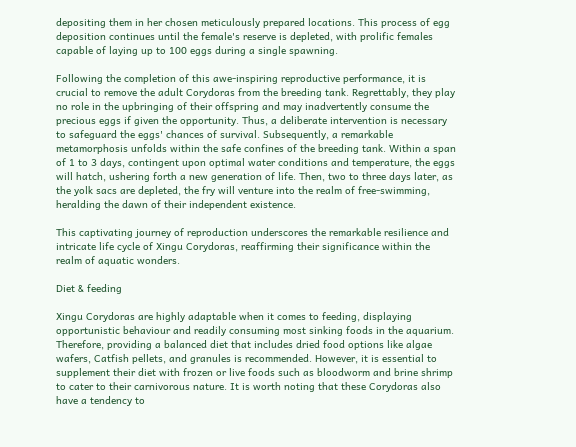depositing them in her chosen meticulously prepared locations. This process of egg deposition continues until the female's reserve is depleted, with prolific females capable of laying up to 100 eggs during a single spawning.

Following the completion of this awe-inspiring reproductive performance, it is crucial to remove the adult Corydoras from the breeding tank. Regrettably, they play no role in the upbringing of their offspring and may inadvertently consume the precious eggs if given the opportunity. Thus, a deliberate intervention is necessary to safeguard the eggs' chances of survival. Subsequently, a remarkable metamorphosis unfolds within the safe confines of the breeding tank. Within a span of 1 to 3 days, contingent upon optimal water conditions and temperature, the eggs will hatch, ushering forth a new generation of life. Then, two to three days later, as the yolk sacs are depleted, the fry will venture into the realm of free-swimming, heralding the dawn of their independent existence.

This captivating journey of reproduction underscores the remarkable resilience and intricate life cycle of Xingu Corydoras, reaffirming their significance within the realm of aquatic wonders.

Diet & feeding

Xingu Corydoras are highly adaptable when it comes to feeding, displaying opportunistic behaviour and readily consuming most sinking foods in the aquarium. Therefore, providing a balanced diet that includes dried food options like algae wafers, Catfish pellets, and granules is recommended. However, it is essential to supplement their diet with frozen or live foods such as bloodworm and brine shrimp to cater to their carnivorous nature. It is worth noting that these Corydoras also have a tendency to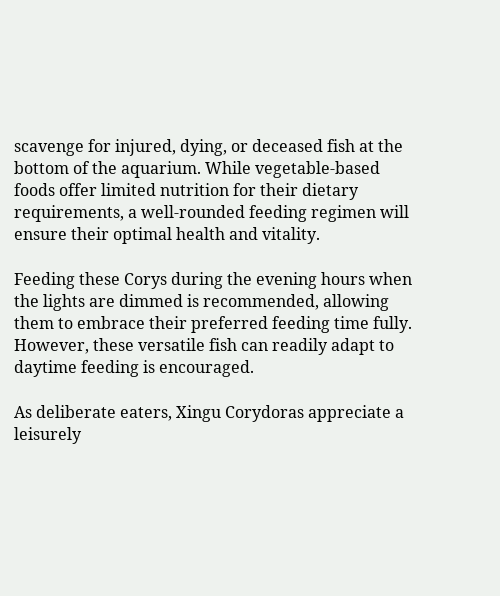scavenge for injured, dying, or deceased fish at the bottom of the aquarium. While vegetable-based foods offer limited nutrition for their dietary requirements, a well-rounded feeding regimen will ensure their optimal health and vitality.

Feeding these Corys during the evening hours when the lights are dimmed is recommended, allowing them to embrace their preferred feeding time fully. However, these versatile fish can readily adapt to daytime feeding is encouraged.

As deliberate eaters, Xingu Corydoras appreciate a leisurely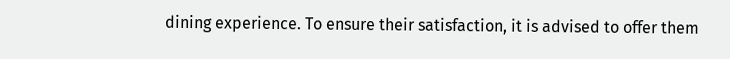dining experience. To ensure their satisfaction, it is advised to offer them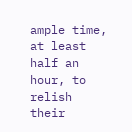ample time, at least half an hour, to relish their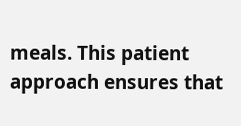meals. This patient approach ensures that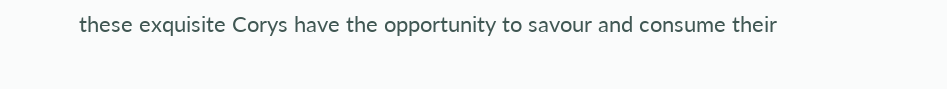these exquisite Corys have the opportunity to savour and consume their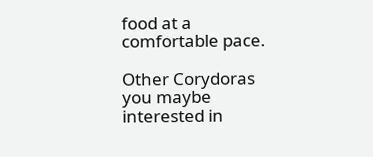food at a comfortable pace.

Other Corydoras you maybe interested in